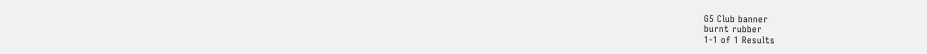G5 Club banner
burnt rubber
1-1 of 1 Results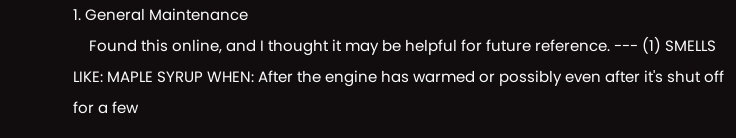1. General Maintenance
    Found this online, and I thought it may be helpful for future reference. --- (1) SMELLS LIKE: MAPLE SYRUP WHEN: After the engine has warmed or possibly even after it's shut off for a few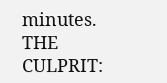minutes. THE CULPRIT: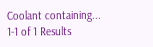Coolant containing...
1-1 of 1 Results